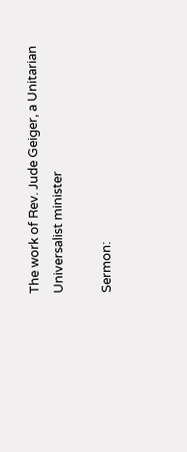The work of Rev. Jude Geiger, a Unitarian Universalist minister

Sermon: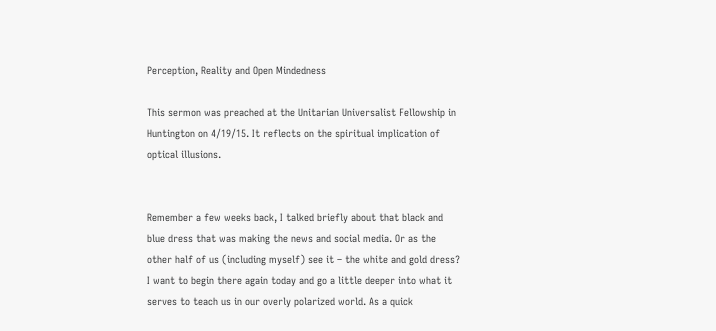Perception, Reality and Open Mindedness

This sermon was preached at the Unitarian Universalist Fellowship in Huntington on 4/19/15. It reflects on the spiritual implication of optical illusions.


Remember a few weeks back, I talked briefly about that black and blue dress that was making the news and social media. Or as the other half of us (including myself) see it – the white and gold dress? I want to begin there again today and go a little deeper into what it serves to teach us in our overly polarized world. As a quick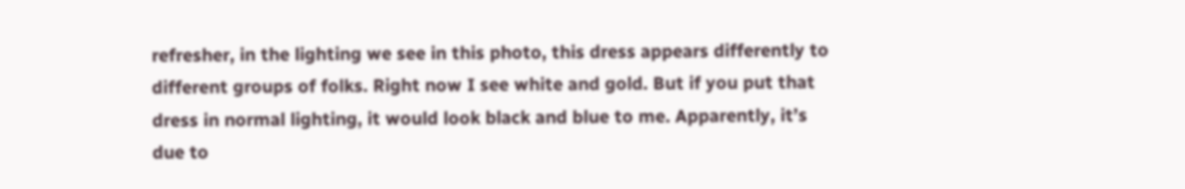refresher, in the lighting we see in this photo, this dress appears differently to different groups of folks. Right now I see white and gold. But if you put that dress in normal lighting, it would look black and blue to me. Apparently, it’s due to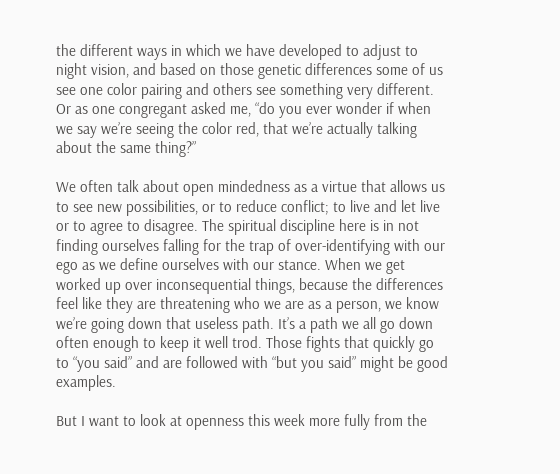the different ways in which we have developed to adjust to night vision, and based on those genetic differences some of us see one color pairing and others see something very different. Or as one congregant asked me, “do you ever wonder if when we say we’re seeing the color red, that we’re actually talking about the same thing?”

We often talk about open mindedness as a virtue that allows us to see new possibilities, or to reduce conflict; to live and let live or to agree to disagree. The spiritual discipline here is in not finding ourselves falling for the trap of over-identifying with our ego as we define ourselves with our stance. When we get worked up over inconsequential things, because the differences feel like they are threatening who we are as a person, we know we’re going down that useless path. It’s a path we all go down often enough to keep it well trod. Those fights that quickly go to “you said” and are followed with “but you said” might be good examples.

But I want to look at openness this week more fully from the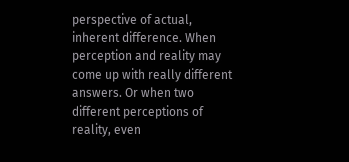perspective of actual, inherent difference. When perception and reality may come up with really different answers. Or when two different perceptions of reality, even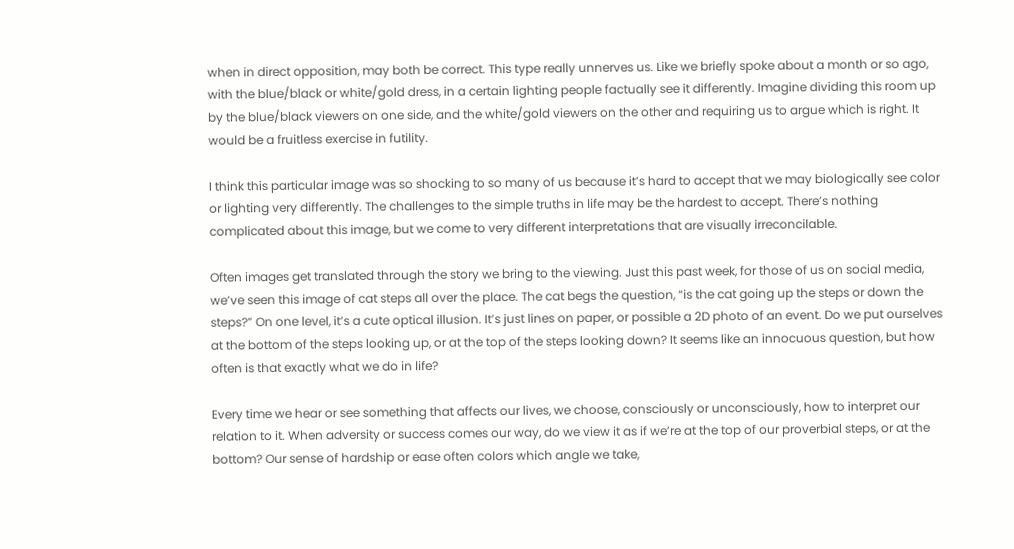when in direct opposition, may both be correct. This type really unnerves us. Like we briefly spoke about a month or so ago, with the blue/black or white/gold dress, in a certain lighting people factually see it differently. Imagine dividing this room up by the blue/black viewers on one side, and the white/gold viewers on the other and requiring us to argue which is right. It would be a fruitless exercise in futility.

I think this particular image was so shocking to so many of us because it’s hard to accept that we may biologically see color or lighting very differently. The challenges to the simple truths in life may be the hardest to accept. There’s nothing complicated about this image, but we come to very different interpretations that are visually irreconcilable.

Often images get translated through the story we bring to the viewing. Just this past week, for those of us on social media, we’ve seen this image of cat steps all over the place. The cat begs the question, “is the cat going up the steps or down the steps?” On one level, it’s a cute optical illusion. It’s just lines on paper, or possible a 2D photo of an event. Do we put ourselves at the bottom of the steps looking up, or at the top of the steps looking down? It seems like an innocuous question, but how often is that exactly what we do in life?

Every time we hear or see something that affects our lives, we choose, consciously or unconsciously, how to interpret our relation to it. When adversity or success comes our way, do we view it as if we’re at the top of our proverbial steps, or at the bottom? Our sense of hardship or ease often colors which angle we take,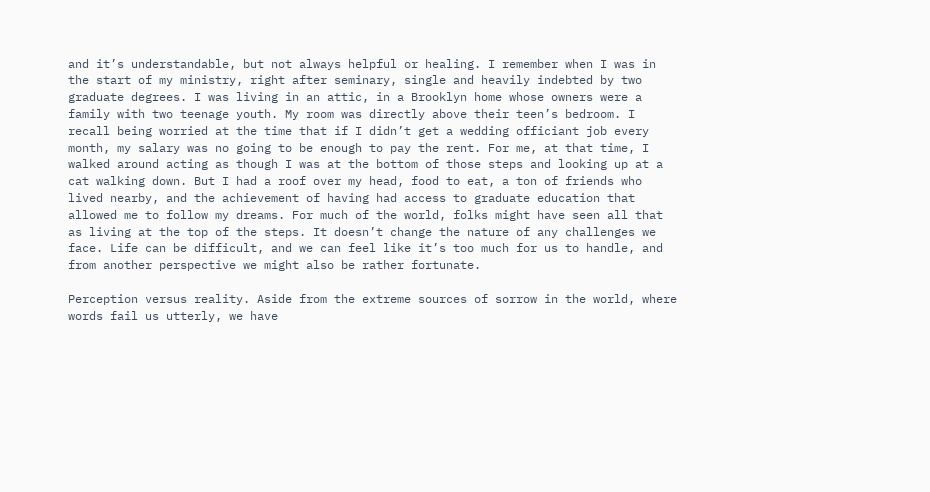and it’s understandable, but not always helpful or healing. I remember when I was in the start of my ministry, right after seminary, single and heavily indebted by two graduate degrees. I was living in an attic, in a Brooklyn home whose owners were a family with two teenage youth. My room was directly above their teen’s bedroom. I recall being worried at the time that if I didn’t get a wedding officiant job every month, my salary was no going to be enough to pay the rent. For me, at that time, I walked around acting as though I was at the bottom of those steps and looking up at a cat walking down. But I had a roof over my head, food to eat, a ton of friends who lived nearby, and the achievement of having had access to graduate education that allowed me to follow my dreams. For much of the world, folks might have seen all that as living at the top of the steps. It doesn’t change the nature of any challenges we face. Life can be difficult, and we can feel like it’s too much for us to handle, and from another perspective we might also be rather fortunate.

Perception versus reality. Aside from the extreme sources of sorrow in the world, where words fail us utterly, we have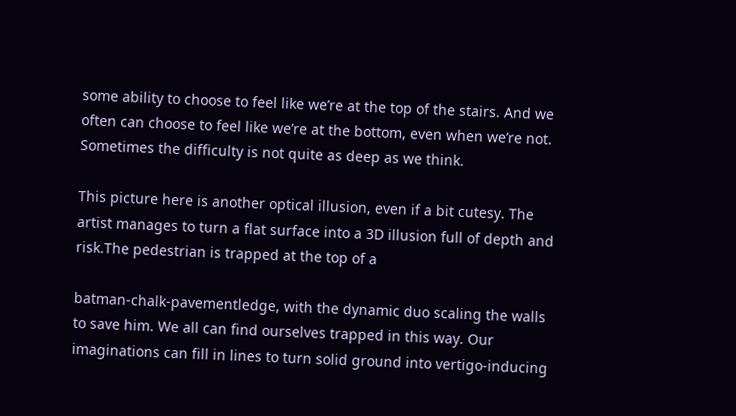some ability to choose to feel like we’re at the top of the stairs. And we often can choose to feel like we’re at the bottom, even when we’re not. Sometimes the difficulty is not quite as deep as we think.

This picture here is another optical illusion, even if a bit cutesy. The artist manages to turn a flat surface into a 3D illusion full of depth and risk.The pedestrian is trapped at the top of a

batman-chalk-pavementledge, with the dynamic duo scaling the walls to save him. We all can find ourselves trapped in this way. Our imaginations can fill in lines to turn solid ground into vertigo-inducing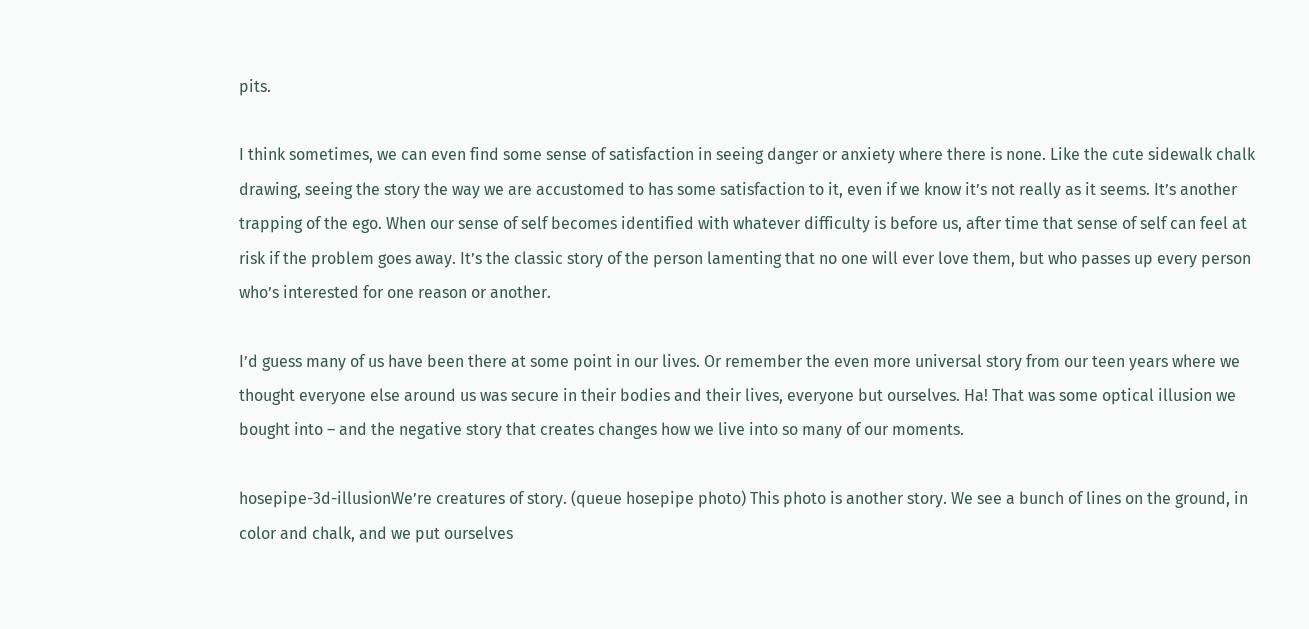pits.

I think sometimes, we can even find some sense of satisfaction in seeing danger or anxiety where there is none. Like the cute sidewalk chalk drawing, seeing the story the way we are accustomed to has some satisfaction to it, even if we know it’s not really as it seems. It’s another trapping of the ego. When our sense of self becomes identified with whatever difficulty is before us, after time that sense of self can feel at risk if the problem goes away. It’s the classic story of the person lamenting that no one will ever love them, but who passes up every person who’s interested for one reason or another.

I’d guess many of us have been there at some point in our lives. Or remember the even more universal story from our teen years where we thought everyone else around us was secure in their bodies and their lives, everyone but ourselves. Ha! That was some optical illusion we bought into – and the negative story that creates changes how we live into so many of our moments.

hosepipe-3d-illusionWe’re creatures of story. (queue hosepipe photo) This photo is another story. We see a bunch of lines on the ground, in color and chalk, and we put ourselves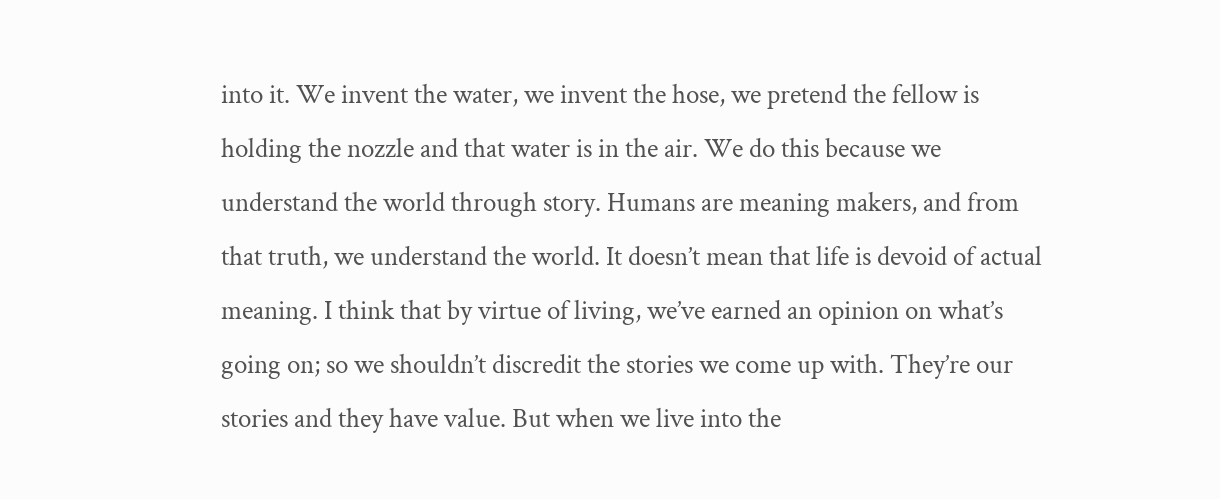into it. We invent the water, we invent the hose, we pretend the fellow is holding the nozzle and that water is in the air. We do this because we understand the world through story. Humans are meaning makers, and from that truth, we understand the world. It doesn’t mean that life is devoid of actual meaning. I think that by virtue of living, we’ve earned an opinion on what’s going on; so we shouldn’t discredit the stories we come up with. They’re our stories and they have value. But when we live into the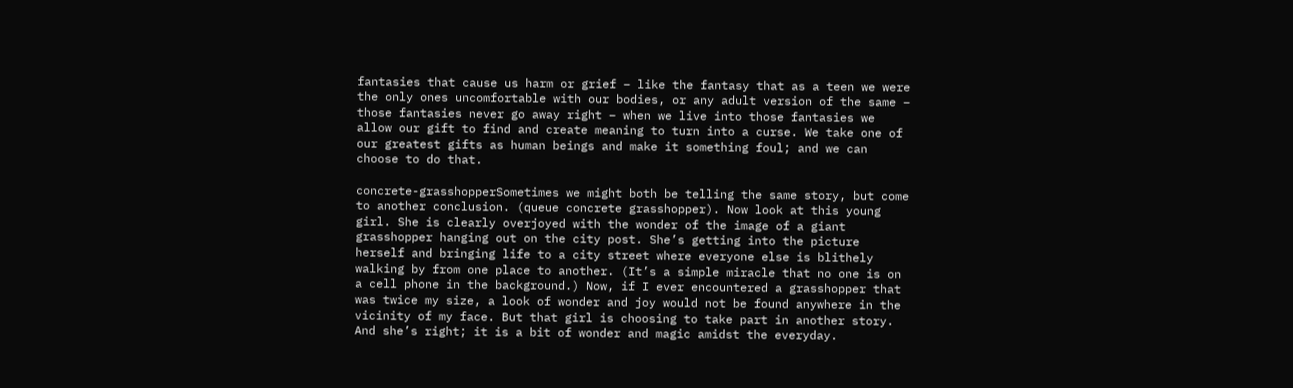fantasies that cause us harm or grief – like the fantasy that as a teen we were the only ones uncomfortable with our bodies, or any adult version of the same – those fantasies never go away right – when we live into those fantasies we allow our gift to find and create meaning to turn into a curse. We take one of our greatest gifts as human beings and make it something foul; and we can choose to do that.

concrete-grasshopperSometimes we might both be telling the same story, but come to another conclusion. (queue concrete grasshopper). Now look at this young girl. She is clearly overjoyed with the wonder of the image of a giant grasshopper hanging out on the city post. She’s getting into the picture herself and bringing life to a city street where everyone else is blithely walking by from one place to another. (It’s a simple miracle that no one is on a cell phone in the background.) Now, if I ever encountered a grasshopper that was twice my size, a look of wonder and joy would not be found anywhere in the vicinity of my face. But that girl is choosing to take part in another story. And she’s right; it is a bit of wonder and magic amidst the everyday.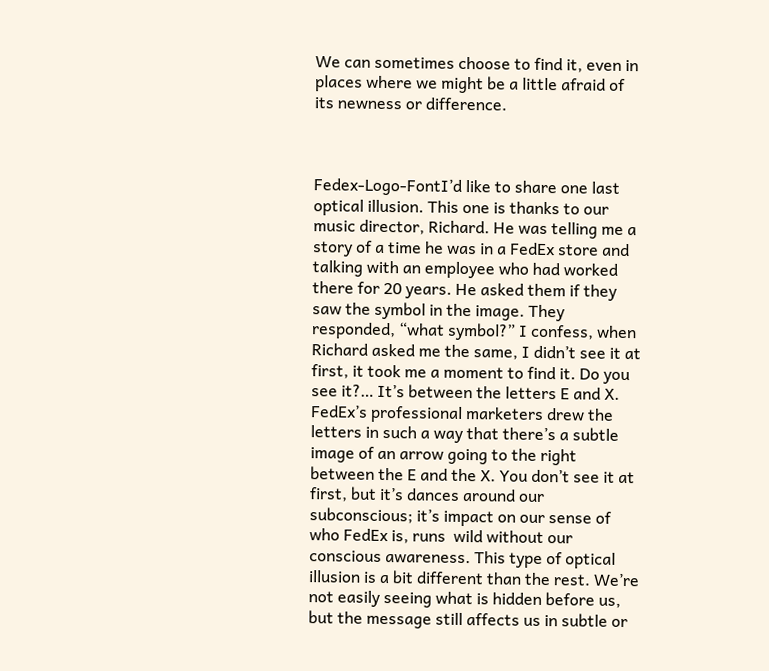We can sometimes choose to find it, even in places where we might be a little afraid of its newness or difference.



Fedex-Logo-FontI’d like to share one last optical illusion. This one is thanks to our music director, Richard. He was telling me a story of a time he was in a FedEx store and talking with an employee who had worked there for 20 years. He asked them if they saw the symbol in the image. They responded, “what symbol?” I confess, when Richard asked me the same, I didn’t see it at first, it took me a moment to find it. Do you see it?… It’s between the letters E and X. FedEx’s professional marketers drew the letters in such a way that there’s a subtle image of an arrow going to the right between the E and the X. You don’t see it at first, but it’s dances around our subconscious; it’s impact on our sense of who FedEx is, runs  wild without our conscious awareness. This type of optical illusion is a bit different than the rest. We’re not easily seeing what is hidden before us, but the message still affects us in subtle or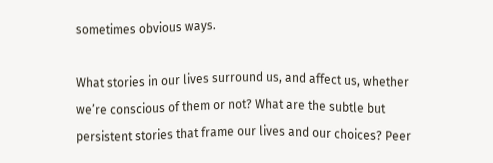sometimes obvious ways.

What stories in our lives surround us, and affect us, whether we’re conscious of them or not? What are the subtle but persistent stories that frame our lives and our choices? Peer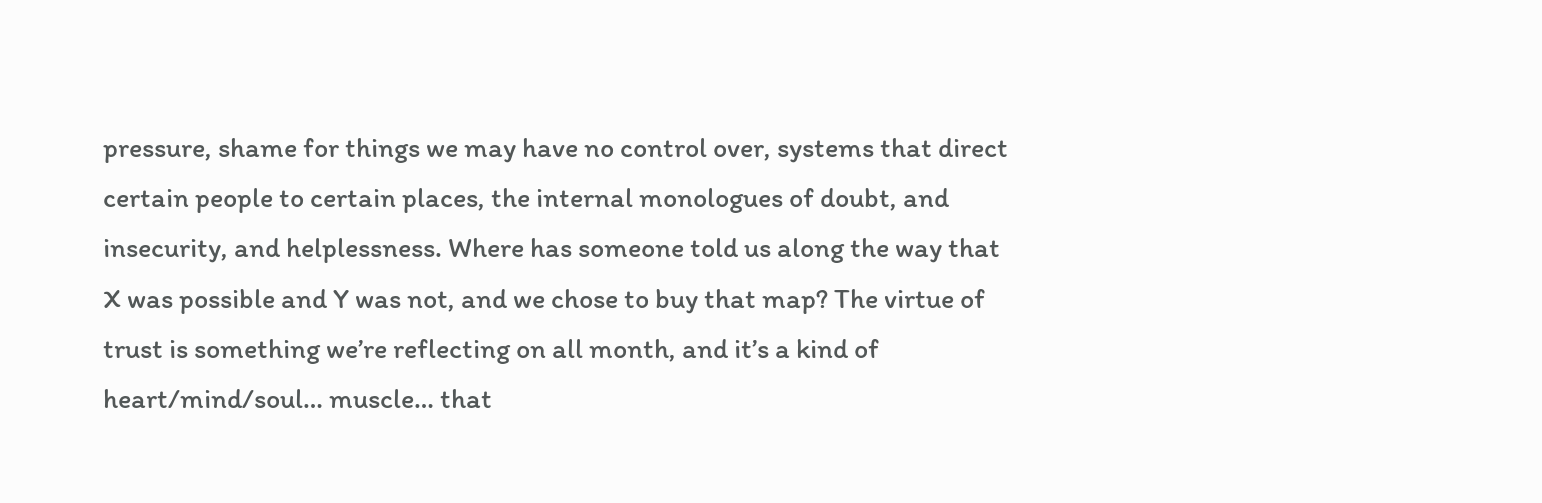pressure, shame for things we may have no control over, systems that direct certain people to certain places, the internal monologues of doubt, and insecurity, and helplessness. Where has someone told us along the way that X was possible and Y was not, and we chose to buy that map? The virtue of trust is something we’re reflecting on all month, and it’s a kind of heart/mind/soul… muscle… that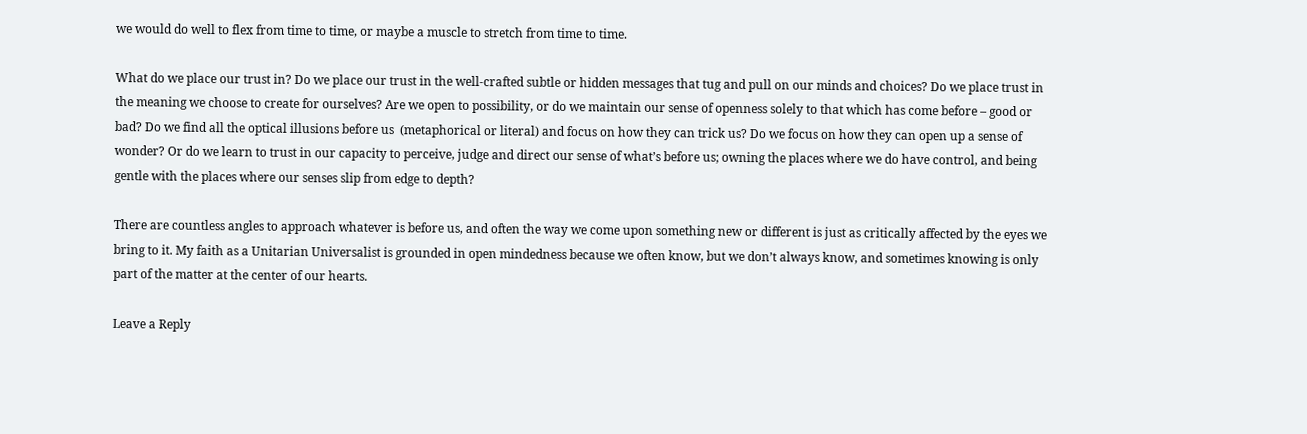we would do well to flex from time to time, or maybe a muscle to stretch from time to time.

What do we place our trust in? Do we place our trust in the well-crafted subtle or hidden messages that tug and pull on our minds and choices? Do we place trust in the meaning we choose to create for ourselves? Are we open to possibility, or do we maintain our sense of openness solely to that which has come before – good or bad? Do we find all the optical illusions before us  (metaphorical or literal) and focus on how they can trick us? Do we focus on how they can open up a sense of wonder? Or do we learn to trust in our capacity to perceive, judge and direct our sense of what’s before us; owning the places where we do have control, and being gentle with the places where our senses slip from edge to depth?

There are countless angles to approach whatever is before us, and often the way we come upon something new or different is just as critically affected by the eyes we bring to it. My faith as a Unitarian Universalist is grounded in open mindedness because we often know, but we don’t always know, and sometimes knowing is only part of the matter at the center of our hearts.

Leave a Reply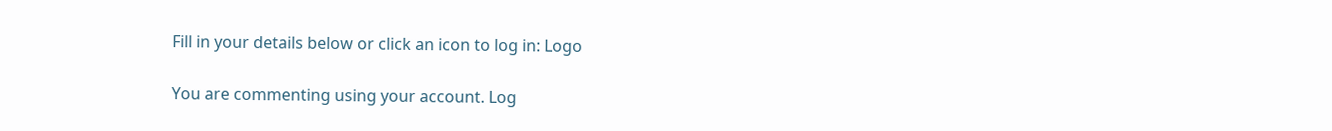Fill in your details below or click an icon to log in: Logo

You are commenting using your account. Log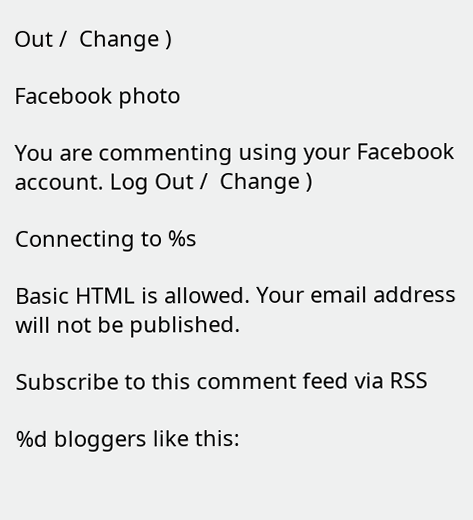Out /  Change )

Facebook photo

You are commenting using your Facebook account. Log Out /  Change )

Connecting to %s

Basic HTML is allowed. Your email address will not be published.

Subscribe to this comment feed via RSS

%d bloggers like this: